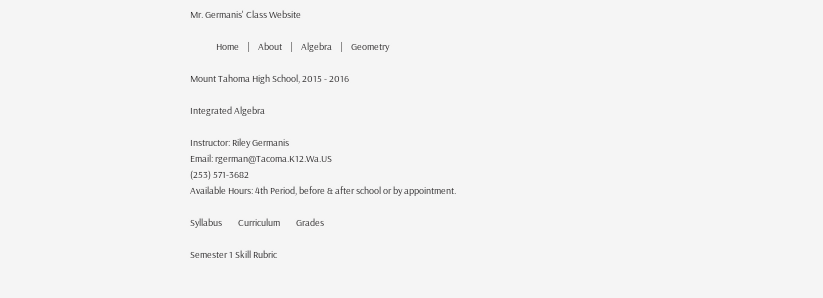Mr. Germanis' Class Website

             Home    |    About    |    Algebra    |    Geometry

Mount Tahoma High School, 2015 - 2016

Integrated Algebra

Instructor: Riley Germanis
Email: rgerman@Tacoma.K12.Wa.US
(253) 571-3682
Available Hours: 4th Period, before & after school or by appointment.

Syllabus        Curriculum        Grades

Semester 1 Skill Rubric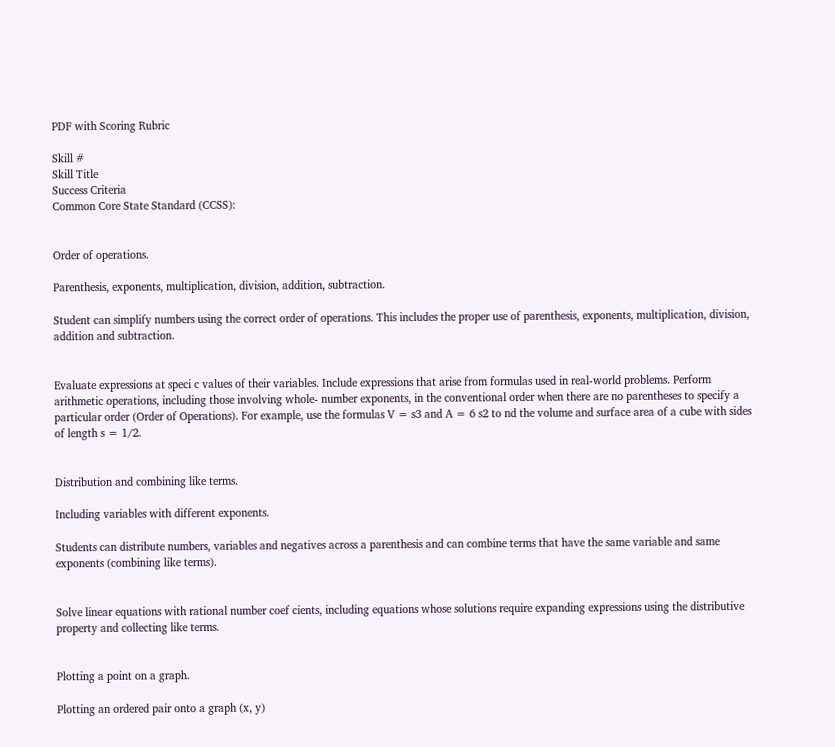PDF with Scoring Rubric

Skill #
Skill Title
Success Criteria
Common Core State Standard (CCSS):


Order of operations.

Parenthesis, exponents, multiplication, division, addition, subtraction.

Student can simplify numbers using the correct order of operations. This includes the proper use of parenthesis, exponents, multiplication, division, addition and subtraction.


Evaluate expressions at speci c values of their variables. Include expressions that arise from formulas used in real-world problems. Perform arithmetic operations, including those involving whole- number exponents, in the conventional order when there are no parentheses to specify a particular order (Order of Operations). For example, use the formulas V = s3 and A = 6 s2 to nd the volume and surface area of a cube with sides of length s = 1/2.


Distribution and combining like terms.

Including variables with different exponents.

Students can distribute numbers, variables and negatives across a parenthesis and can combine terms that have the same variable and same exponents (combining like terms).


Solve linear equations with rational number coef cients, including equations whose solutions require expanding expressions using the distributive property and collecting like terms.


Plotting a point on a graph.

Plotting an ordered pair onto a graph (x, y)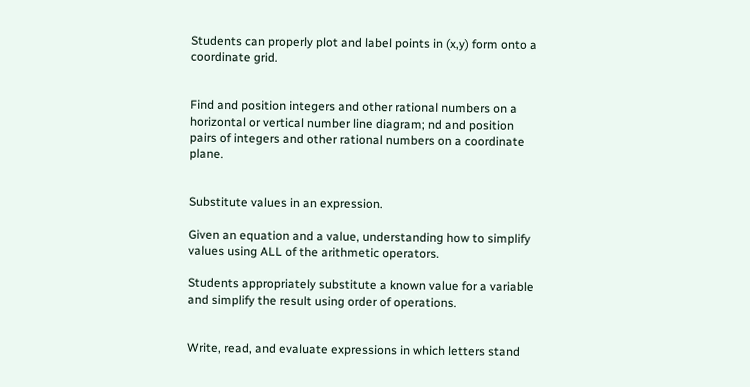Students can properly plot and label points in (x,y) form onto a coordinate grid.


Find and position integers and other rational numbers on a horizontal or vertical number line diagram; nd and position pairs of integers and other rational numbers on a coordinate plane.


Substitute values in an expression.

Given an equation and a value, understanding how to simplify values using ALL of the arithmetic operators.

Students appropriately substitute a known value for a variable and simplify the result using order of operations.


Write, read, and evaluate expressions in which letters stand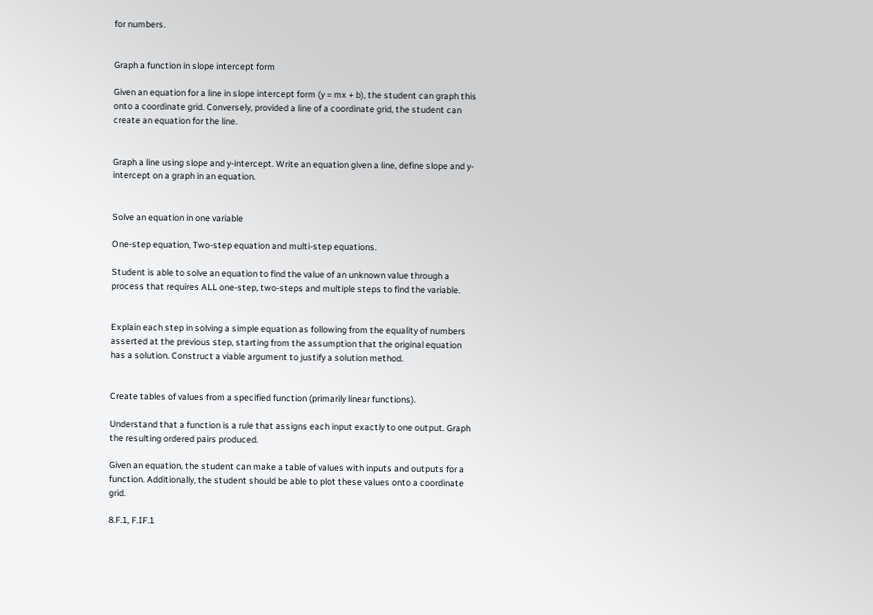for numbers.


Graph a function in slope intercept form

Given an equation for a line in slope intercept form (y = mx + b), the student can graph this onto a coordinate grid. Conversely, provided a line of a coordinate grid, the student can create an equation for the line.


Graph a line using slope and y-intercept. Write an equation given a line, define slope and y-intercept on a graph in an equation.


Solve an equation in one variable

One-step equation, Two-step equation and multi-step equations.

Student is able to solve an equation to find the value of an unknown value through a process that requires ALL one-step, two-steps and multiple steps to find the variable.


Explain each step in solving a simple equation as following from the equality of numbers asserted at the previous step, starting from the assumption that the original equation has a solution. Construct a viable argument to justify a solution method.


Create tables of values from a specified function (primarily linear functions).

Understand that a function is a rule that assigns each input exactly to one output. Graph the resulting ordered pairs produced.

Given an equation, the student can make a table of values with inputs and outputs for a function. Additionally, the student should be able to plot these values onto a coordinate grid.

8.F.1, F.IF.1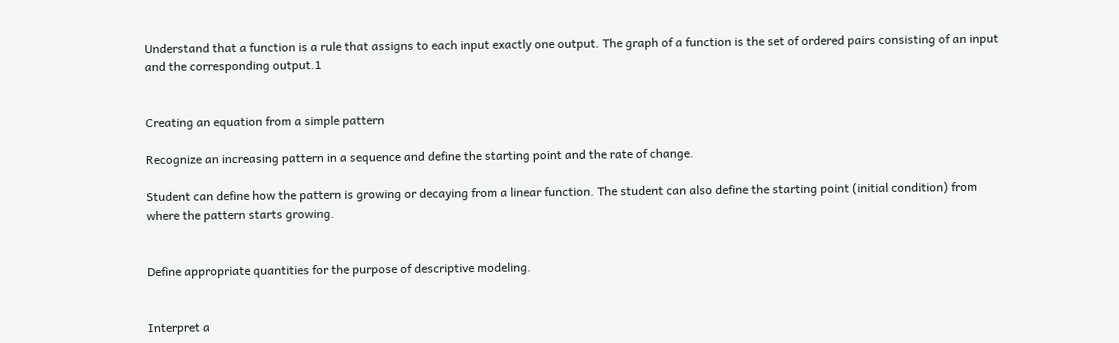Understand that a function is a rule that assigns to each input exactly one output. The graph of a function is the set of ordered pairs consisting of an input and the corresponding output.1


Creating an equation from a simple pattern

Recognize an increasing pattern in a sequence and define the starting point and the rate of change.

Student can define how the pattern is growing or decaying from a linear function. The student can also define the starting point (initial condition) from where the pattern starts growing.


Define appropriate quantities for the purpose of descriptive modeling.


Interpret a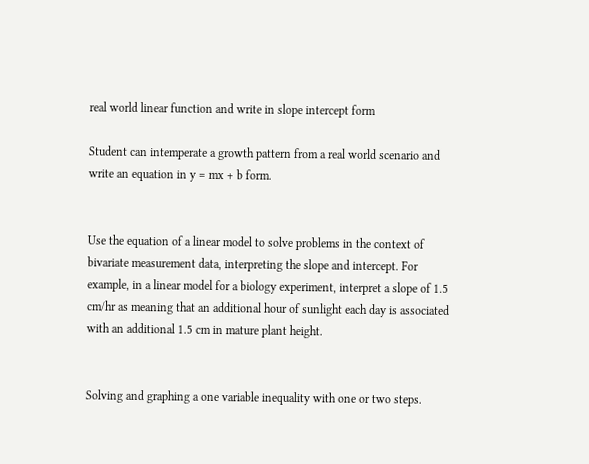real world linear function and write in slope intercept form

Student can intemperate a growth pattern from a real world scenario and write an equation in y = mx + b form.


Use the equation of a linear model to solve problems in the context of bivariate measurement data, interpreting the slope and intercept. For example, in a linear model for a biology experiment, interpret a slope of 1.5 cm/hr as meaning that an additional hour of sunlight each day is associated with an additional 1.5 cm in mature plant height.


Solving and graphing a one variable inequality with one or two steps.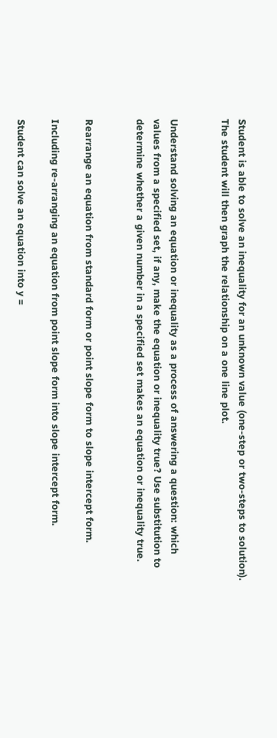Student is able to solve an inequality for an unknown value (one-step or two-steps to solution). The student will then graph the relationship on a one line plot.


Understand solving an equation or inequality as a process of answering a question: which values from a specified set, if any, make the equation or inequality true? Use substitution to determine whether a given number in a specified set makes an equation or inequality true.


Rearrange an equation from standard form or point slope form to slope intercept form.

Including re-arranging an equation from point slope form into slope intercept form.

Student can solve an equation into y =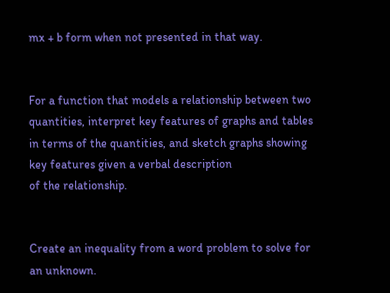mx + b form when not presented in that way.


For a function that models a relationship between two quantities, interpret key features of graphs and tables in terms of the quantities, and sketch graphs showing key features given a verbal description
of the relationship.


Create an inequality from a word problem to solve for an unknown.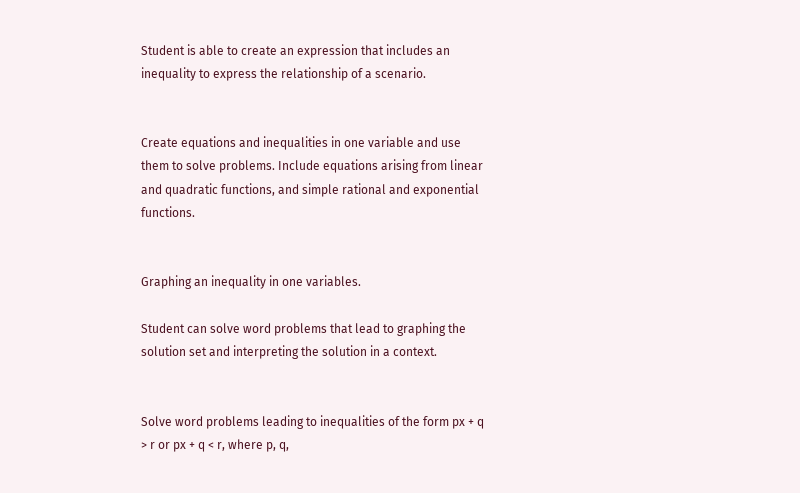Student is able to create an expression that includes an inequality to express the relationship of a scenario.


Create equations and inequalities in one variable and use them to solve problems. Include equations arising from linear and quadratic functions, and simple rational and exponential functions.


Graphing an inequality in one variables.

Student can solve word problems that lead to graphing the solution set and interpreting the solution in a context.


Solve word problems leading to inequalities of the form px + q > r or px + q < r, where p, q,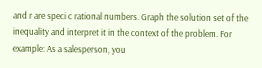and r are speci c rational numbers. Graph the solution set of the inequality and interpret it in the context of the problem. For example: As a salesperson, you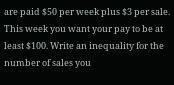are paid $50 per week plus $3 per sale. This week you want your pay to be at least $100. Write an inequality for the number of sales you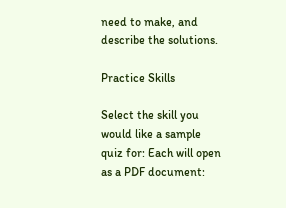need to make, and describe the solutions.

Practice Skills

Select the skill you would like a sample quiz for: Each will open as a PDF document: